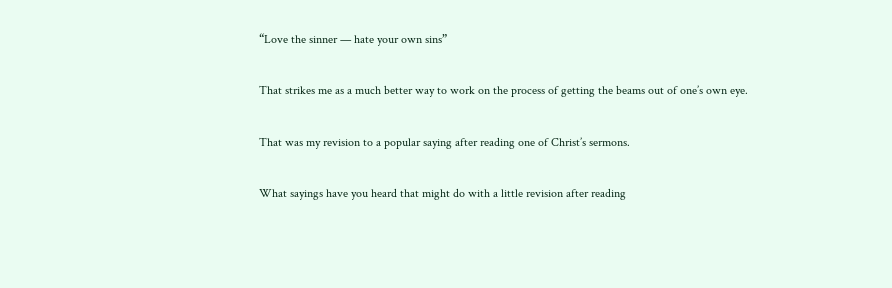“Love the sinner — hate your own sins”

That strikes me as a much better way to work on the process of getting the beams out of one’s own eye.

That was my revision to a popular saying after reading one of Christ’s sermons.

What sayings have you heard that might do with a little revision after reading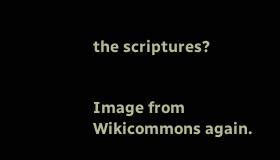the scriptures?


Image from Wikicommons again.